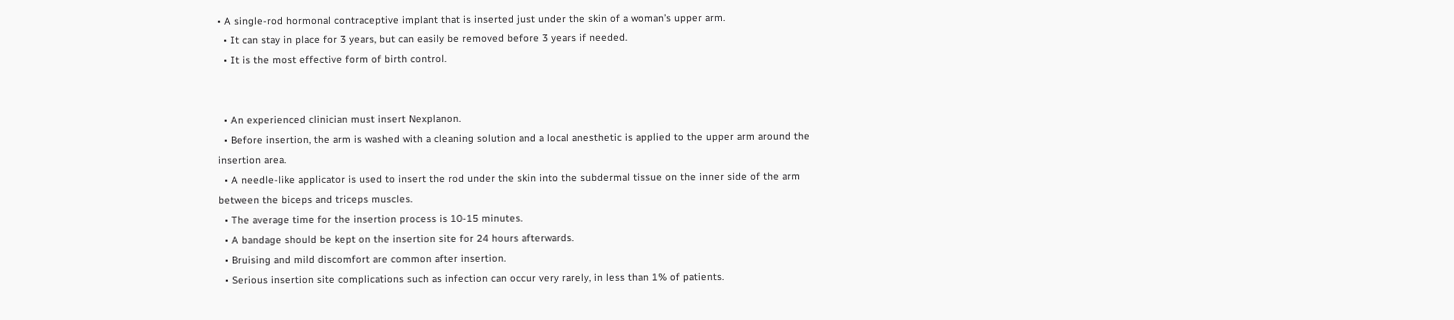• A single-rod hormonal contraceptive implant that is inserted just under the skin of a woman’s upper arm.
  • It can stay in place for 3 years, but can easily be removed before 3 years if needed.
  • It is the most effective form of birth control.


  • An experienced clinician must insert Nexplanon.
  • Before insertion, the arm is washed with a cleaning solution and a local anesthetic is applied to the upper arm around the insertion area.
  • A needle-like applicator is used to insert the rod under the skin into the subdermal tissue on the inner side of the arm between the biceps and triceps muscles.
  • The average time for the insertion process is 10-15 minutes.
  • A bandage should be kept on the insertion site for 24 hours afterwards.
  • Bruising and mild discomfort are common after insertion.
  • Serious insertion site complications such as infection can occur very rarely, in less than 1% of patients.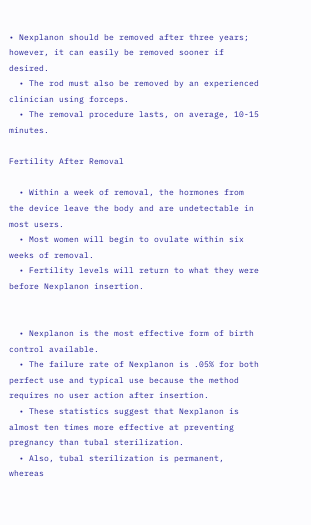• Nexplanon should be removed after three years; however, it can easily be removed sooner if desired.
  • The rod must also be removed by an experienced clinician using forceps.
  • The removal procedure lasts, on average, 10-15 minutes.

Fertility After Removal

  • Within a week of removal, the hormones from the device leave the body and are undetectable in most users.
  • Most women will begin to ovulate within six weeks of removal.
  • Fertility levels will return to what they were before Nexplanon insertion.


  • Nexplanon is the most effective form of birth control available.
  • The failure rate of Nexplanon is .05% for both perfect use and typical use because the method requires no user action after insertion.
  • These statistics suggest that Nexplanon is almost ten times more effective at preventing pregnancy than tubal sterilization.
  • Also, tubal sterilization is permanent, whereas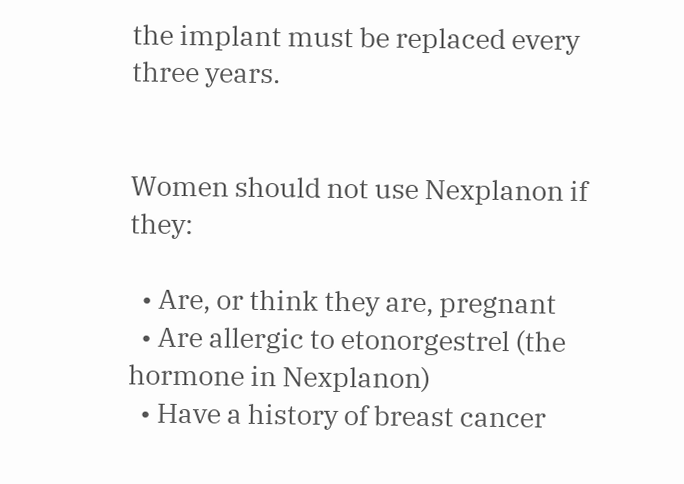the implant must be replaced every three years.


Women should not use Nexplanon if they:

  • Are, or think they are, pregnant
  • Are allergic to etonorgestrel (the hormone in Nexplanon)
  • Have a history of breast cancer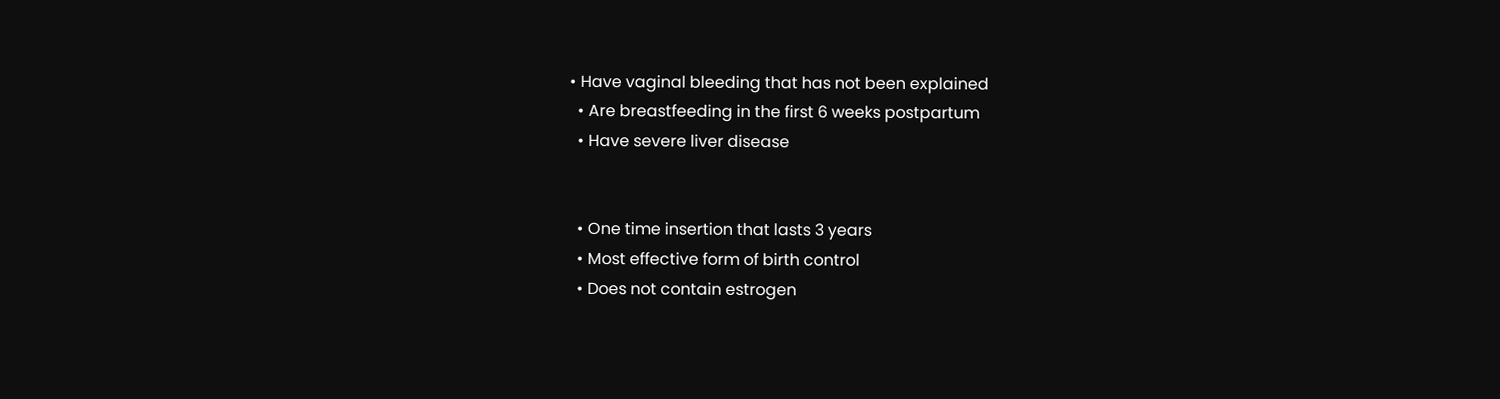• Have vaginal bleeding that has not been explained
  • Are breastfeeding in the first 6 weeks postpartum
  • Have severe liver disease


  • One time insertion that lasts 3 years
  • Most effective form of birth control
  • Does not contain estrogen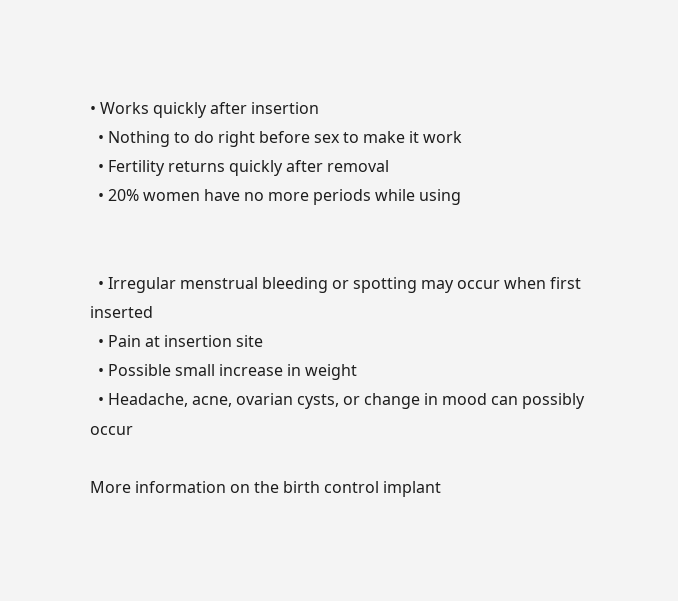• Works quickly after insertion
  • Nothing to do right before sex to make it work
  • Fertility returns quickly after removal
  • 20% women have no more periods while using


  • Irregular menstrual bleeding or spotting may occur when first inserted
  • Pain at insertion site
  • Possible small increase in weight
  • Headache, acne, ovarian cysts, or change in mood can possibly occur

More information on the birth control implant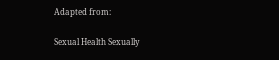Adapted from:

Sexual Health Sexually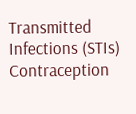Transmitted Infections (STIs) Contraception